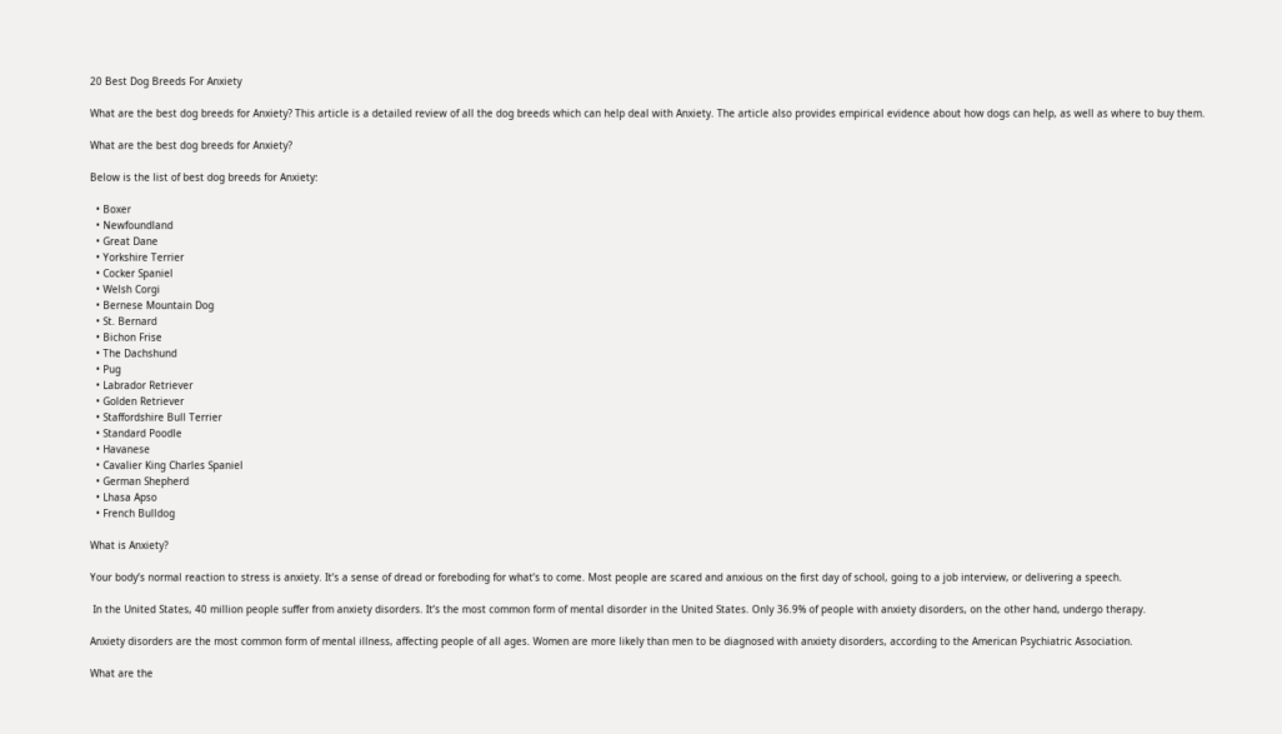20 Best Dog Breeds For Anxiety

What are the best dog breeds for Anxiety? This article is a detailed review of all the dog breeds which can help deal with Anxiety. The article also provides empirical evidence about how dogs can help, as well as where to buy them.

What are the best dog breeds for Anxiety?

Below is the list of best dog breeds for Anxiety:

  • Boxer
  • Newfoundland
  • Great Dane
  • Yorkshire Terrier
  • Cocker Spaniel
  • Welsh Corgi
  • Bernese Mountain Dog
  • St. Bernard
  • Bichon Frise
  • The Dachshund
  • Pug
  • Labrador Retriever
  • Golden Retriever
  • Staffordshire Bull Terrier
  • Standard Poodle
  • Havanese
  • Cavalier King Charles Spaniel
  • German Shepherd
  • Lhasa Apso
  • French Bulldog

What is Anxiety?

Your body’s normal reaction to stress is anxiety. It’s a sense of dread or foreboding for what’s to come. Most people are scared and anxious on the first day of school, going to a job interview, or delivering a speech.

 In the United States, 40 million people suffer from anxiety disorders. It’s the most common form of mental disorder in the United States. Only 36.9% of people with anxiety disorders, on the other hand, undergo therapy.

Anxiety disorders are the most common form of mental illness, affecting people of all ages. Women are more likely than men to be diagnosed with anxiety disorders, according to the American Psychiatric Association.

What are the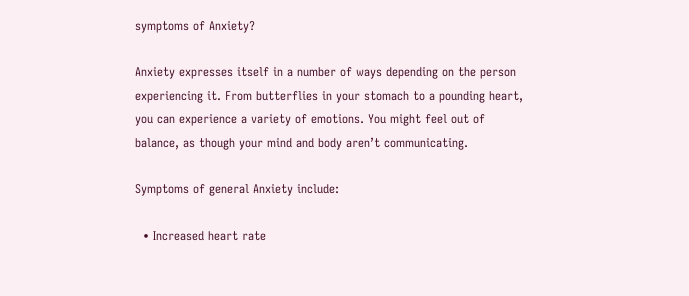symptoms of Anxiety?

Anxiety expresses itself in a number of ways depending on the person experiencing it. From butterflies in your stomach to a pounding heart, you can experience a variety of emotions. You might feel out of balance, as though your mind and body aren’t communicating.

Symptoms of general Anxiety include:

  • Increased heart rate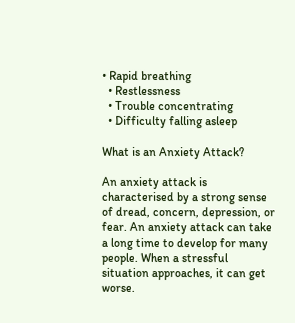• Rapid breathing
  • Restlessness
  • Trouble concentrating
  • Difficulty falling asleep

What is an Anxiety Attack?

An anxiety attack is characterised by a strong sense of dread, concern, depression, or fear. An anxiety attack can take a long time to develop for many people. When a stressful situation approaches, it can get worse.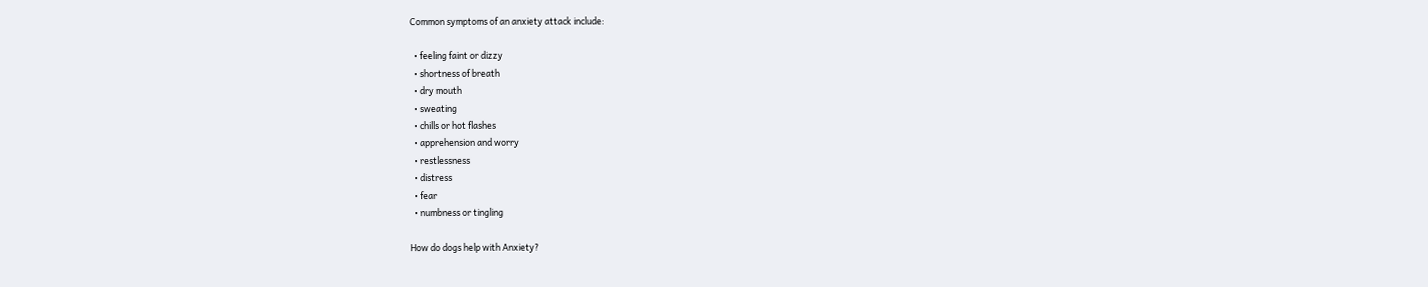Common symptoms of an anxiety attack include:

  • feeling faint or dizzy
  • shortness of breath
  • dry mouth
  • sweating
  • chills or hot flashes
  • apprehension and worry
  • restlessness
  • distress
  • fear
  • numbness or tingling

How do dogs help with Anxiety?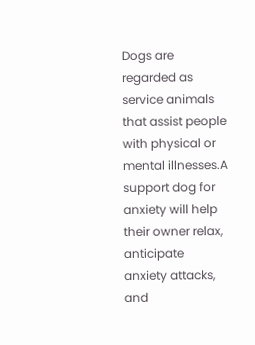Dogs are regarded as service animals that assist people with physical or mental illnesses.A support dog for anxiety will help their owner relax, anticipate anxiety attacks, and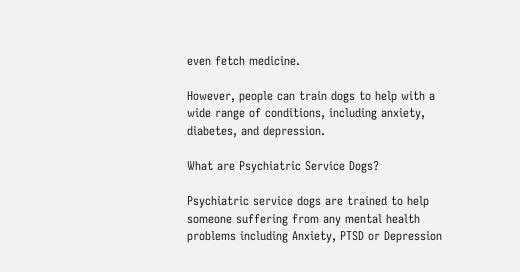even fetch medicine.

However, people can train dogs to help with a wide range of conditions, including anxiety, diabetes, and depression.

What are Psychiatric Service Dogs?

Psychiatric service dogs are trained to help someone suffering from any mental health problems including Anxiety, PTSD or Depression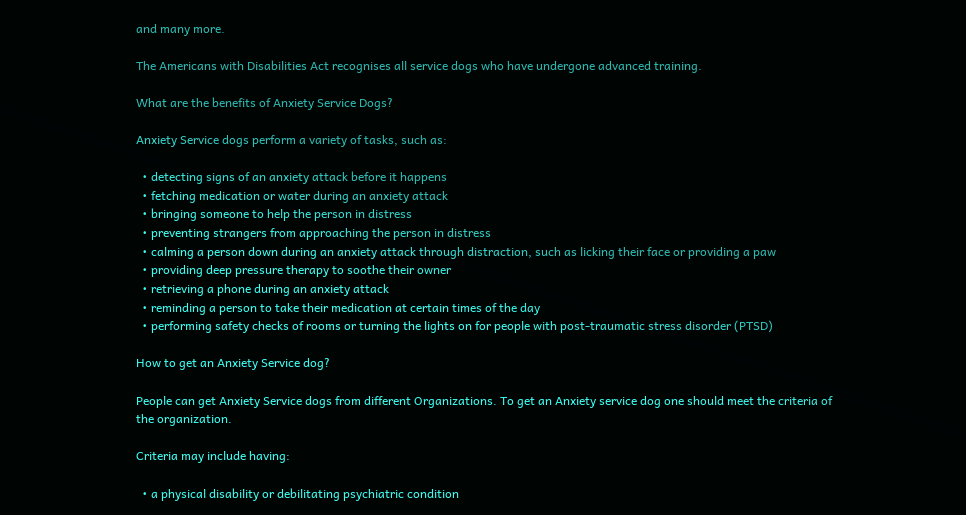and many more.

The Americans with Disabilities Act recognises all service dogs who have undergone advanced training.

What are the benefits of Anxiety Service Dogs?

Anxiety Service dogs perform a variety of tasks, such as:

  • detecting signs of an anxiety attack before it happens
  • fetching medication or water during an anxiety attack
  • bringing someone to help the person in distress
  • preventing strangers from approaching the person in distress
  • calming a person down during an anxiety attack through distraction, such as licking their face or providing a paw
  • providing deep pressure therapy to soothe their owner
  • retrieving a phone during an anxiety attack
  • reminding a person to take their medication at certain times of the day
  • performing safety checks of rooms or turning the lights on for people with post-traumatic stress disorder (PTSD)

How to get an Anxiety Service dog?

People can get Anxiety Service dogs from different Organizations. To get an Anxiety service dog one should meet the criteria of the organization.

Criteria may include having:

  • a physical disability or debilitating psychiatric condition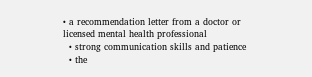• a recommendation letter from a doctor or licensed mental health professional
  • strong communication skills and patience
  • the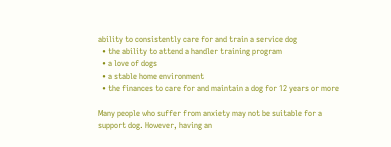ability to consistently care for and train a service dog
  • the ability to attend a handler training program
  • a love of dogs
  • a stable home environment
  • the finances to care for and maintain a dog for 12 years or more

Many people who suffer from anxiety may not be suitable for a support dog. However, having an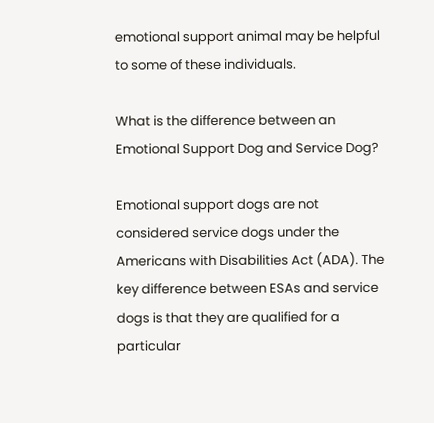emotional support animal may be helpful to some of these individuals.

What is the difference between an Emotional Support Dog and Service Dog?

Emotional support dogs are not considered service dogs under the Americans with Disabilities Act (ADA). The key difference between ESAs and service dogs is that they are qualified for a particular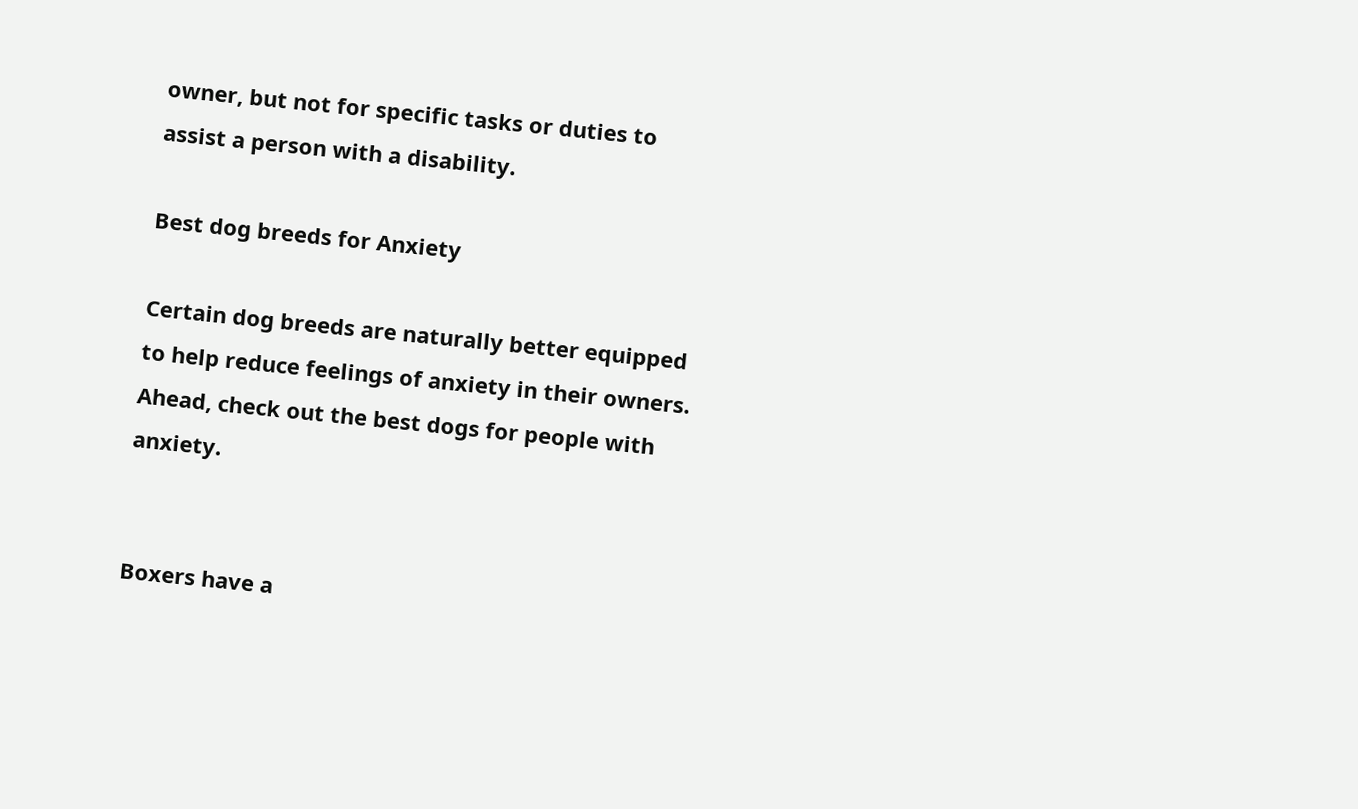owner, but not for specific tasks or duties to assist a person with a disability.

Best dog breeds for Anxiety

Certain dog breeds are naturally better equipped to help reduce feelings of anxiety in their owners. Ahead, check out the best dogs for people with anxiety.


Boxers have a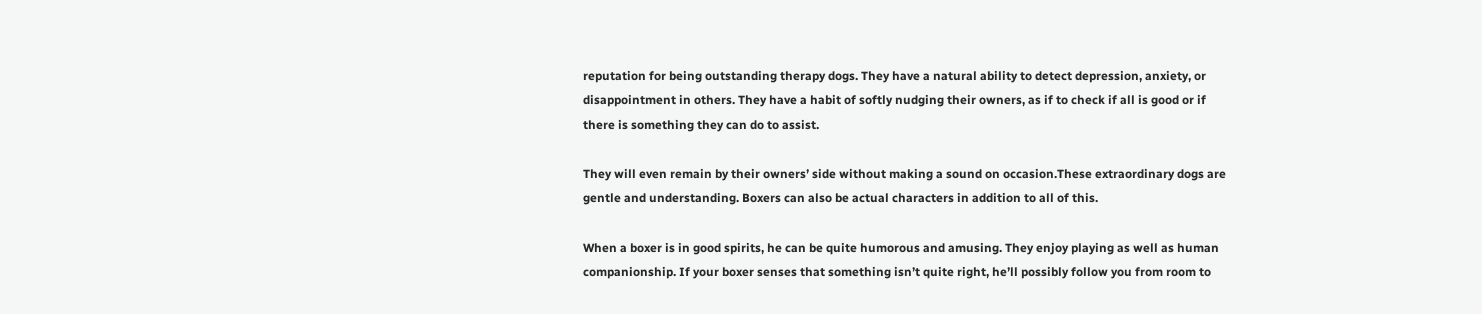reputation for being outstanding therapy dogs. They have a natural ability to detect depression, anxiety, or disappointment in others. They have a habit of softly nudging their owners, as if to check if all is good or if there is something they can do to assist.

They will even remain by their owners’ side without making a sound on occasion.These extraordinary dogs are gentle and understanding. Boxers can also be actual characters in addition to all of this.

When a boxer is in good spirits, he can be quite humorous and amusing. They enjoy playing as well as human companionship. If your boxer senses that something isn’t quite right, he’ll possibly follow you from room to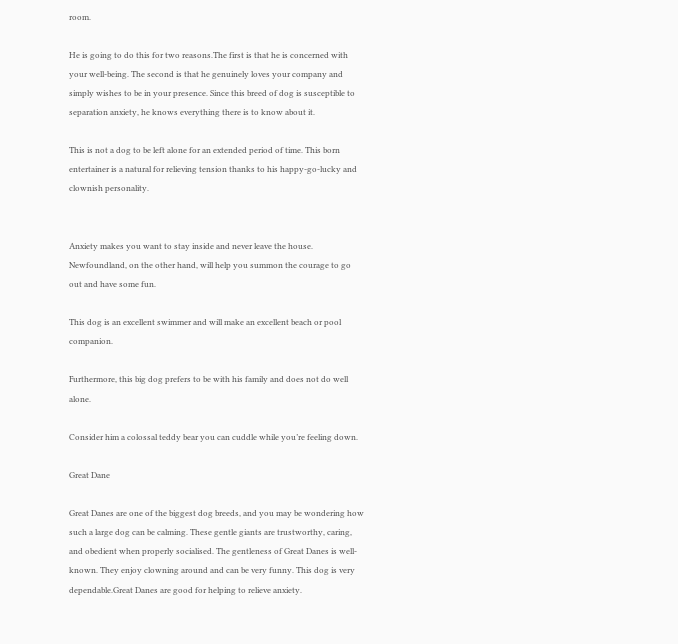room.

He is going to do this for two reasons.The first is that he is concerned with your well-being. The second is that he genuinely loves your company and simply wishes to be in your presence. Since this breed of dog is susceptible to separation anxiety, he knows everything there is to know about it.

This is not a dog to be left alone for an extended period of time. This born entertainer is a natural for relieving tension thanks to his happy-go-lucky and clownish personality.


Anxiety makes you want to stay inside and never leave the house. Newfoundland, on the other hand, will help you summon the courage to go out and have some fun.

This dog is an excellent swimmer and will make an excellent beach or pool companion.

Furthermore, this big dog prefers to be with his family and does not do well alone.

Consider him a colossal teddy bear you can cuddle while you’re feeling down.

Great Dane

Great Danes are one of the biggest dog breeds, and you may be wondering how such a large dog can be calming. These gentle giants are trustworthy, caring, and obedient when properly socialised. The gentleness of Great Danes is well-known. They enjoy clowning around and can be very funny. This dog is very dependable.Great Danes are good for helping to relieve anxiety.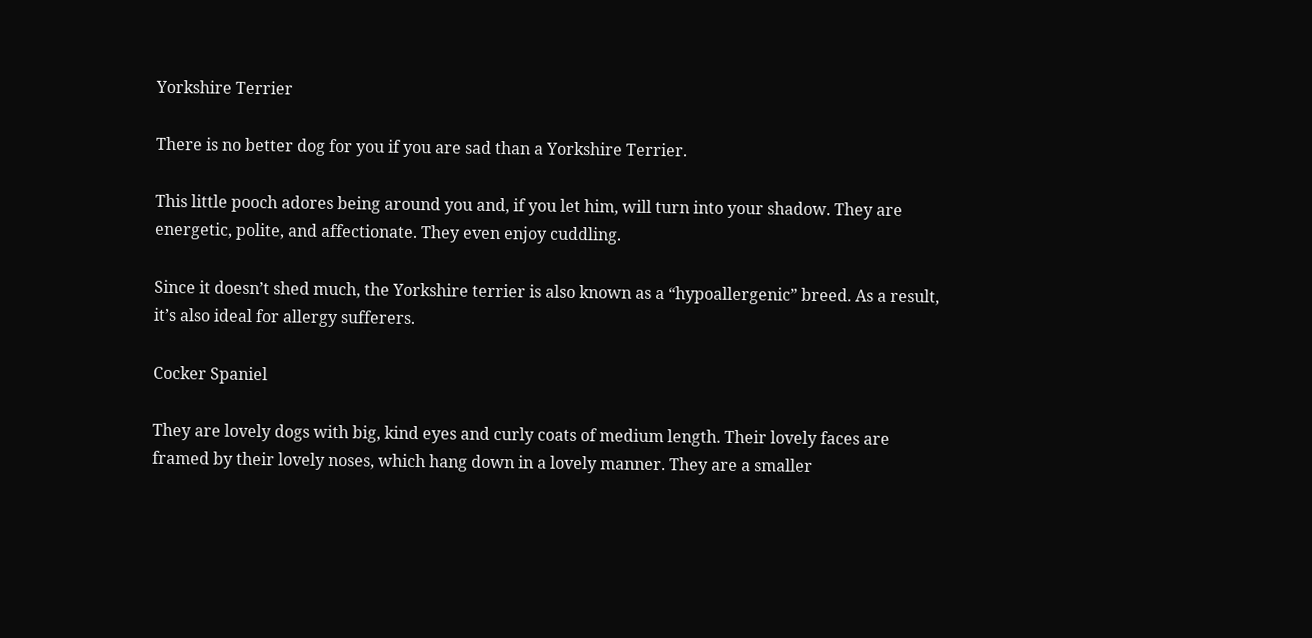Yorkshire Terrier

There is no better dog for you if you are sad than a Yorkshire Terrier.

This little pooch adores being around you and, if you let him, will turn into your shadow. They are energetic, polite, and affectionate. They even enjoy cuddling.

Since it doesn’t shed much, the Yorkshire terrier is also known as a “hypoallergenic” breed. As a result, it’s also ideal for allergy sufferers.

Cocker Spaniel

They are lovely dogs with big, kind eyes and curly coats of medium length. Their lovely faces are framed by their lovely noses, which hang down in a lovely manner. They are a smaller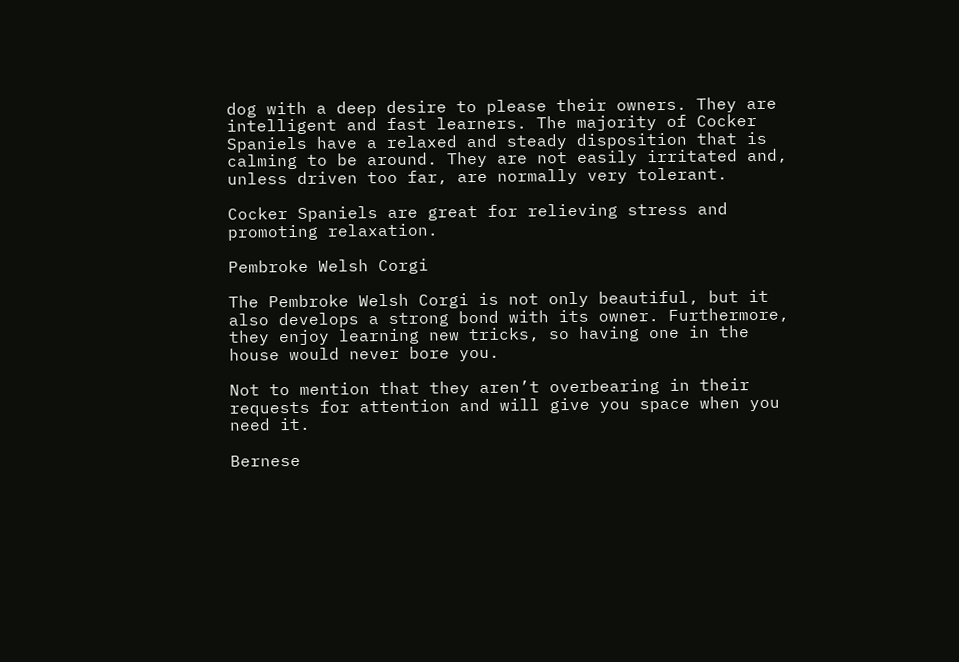dog with a deep desire to please their owners. They are intelligent and fast learners. The majority of Cocker Spaniels have a relaxed and steady disposition that is calming to be around. They are not easily irritated and, unless driven too far, are normally very tolerant.

Cocker Spaniels are great for relieving stress and promoting relaxation.

Pembroke Welsh Corgi

The Pembroke Welsh Corgi is not only beautiful, but it also develops a strong bond with its owner. Furthermore, they enjoy learning new tricks, so having one in the house would never bore you.

Not to mention that they aren’t overbearing in their requests for attention and will give you space when you need it.

Bernese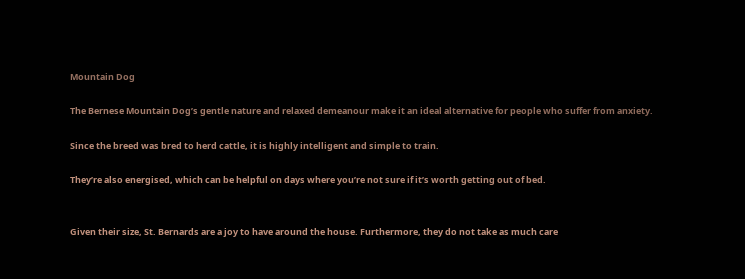Mountain Dog

The Bernese Mountain Dog’s gentle nature and relaxed demeanour make it an ideal alternative for people who suffer from anxiety.

Since the breed was bred to herd cattle, it is highly intelligent and simple to train.

They’re also energised, which can be helpful on days where you’re not sure if it’s worth getting out of bed.


Given their size, St. Bernards are a joy to have around the house. Furthermore, they do not take as much care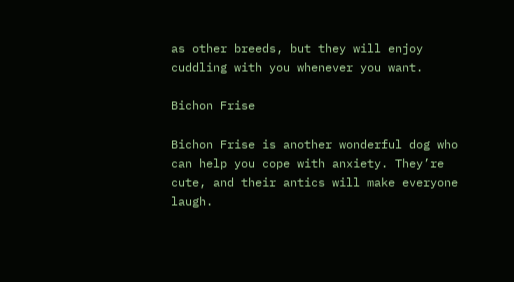as other breeds, but they will enjoy cuddling with you whenever you want.

Bichon Frise

Bichon Frise is another wonderful dog who can help you cope with anxiety. They’re cute, and their antics will make everyone laugh.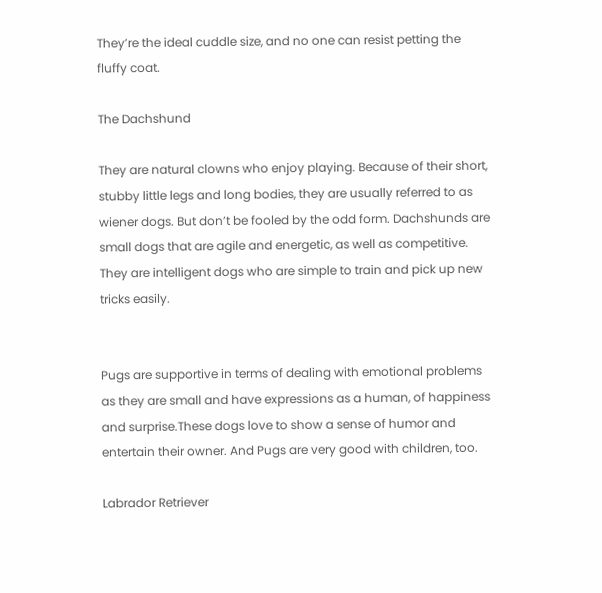They’re the ideal cuddle size, and no one can resist petting the fluffy coat.

The Dachshund

They are natural clowns who enjoy playing. Because of their short, stubby little legs and long bodies, they are usually referred to as wiener dogs. But don’t be fooled by the odd form. Dachshunds are small dogs that are agile and energetic, as well as competitive. They are intelligent dogs who are simple to train and pick up new tricks easily.


Pugs are supportive in terms of dealing with emotional problems as they are small and have expressions as a human, of happiness and surprise.These dogs love to show a sense of humor and entertain their owner. And Pugs are very good with children, too.

Labrador Retriever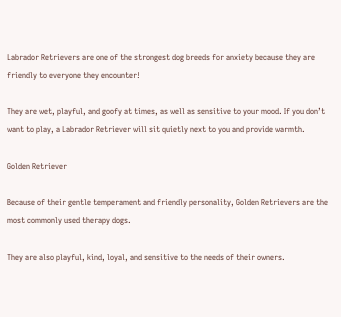Labrador Retrievers are one of the strongest dog breeds for anxiety because they are friendly to everyone they encounter!

They are wet, playful, and goofy at times, as well as sensitive to your mood. If you don’t want to play, a Labrador Retriever will sit quietly next to you and provide warmth.

Golden Retriever

Because of their gentle temperament and friendly personality, Golden Retrievers are the most commonly used therapy dogs.

They are also playful, kind, loyal, and sensitive to the needs of their owners.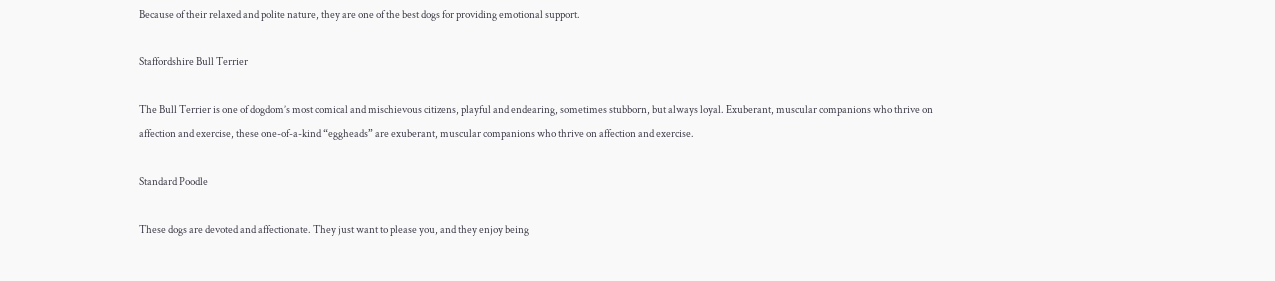Because of their relaxed and polite nature, they are one of the best dogs for providing emotional support.

Staffordshire Bull Terrier

The Bull Terrier is one of dogdom’s most comical and mischievous citizens, playful and endearing, sometimes stubborn, but always loyal. Exuberant, muscular companions who thrive on affection and exercise, these one-of-a-kind “eggheads” are exuberant, muscular companions who thrive on affection and exercise.

Standard Poodle

These dogs are devoted and affectionate. They just want to please you, and they enjoy being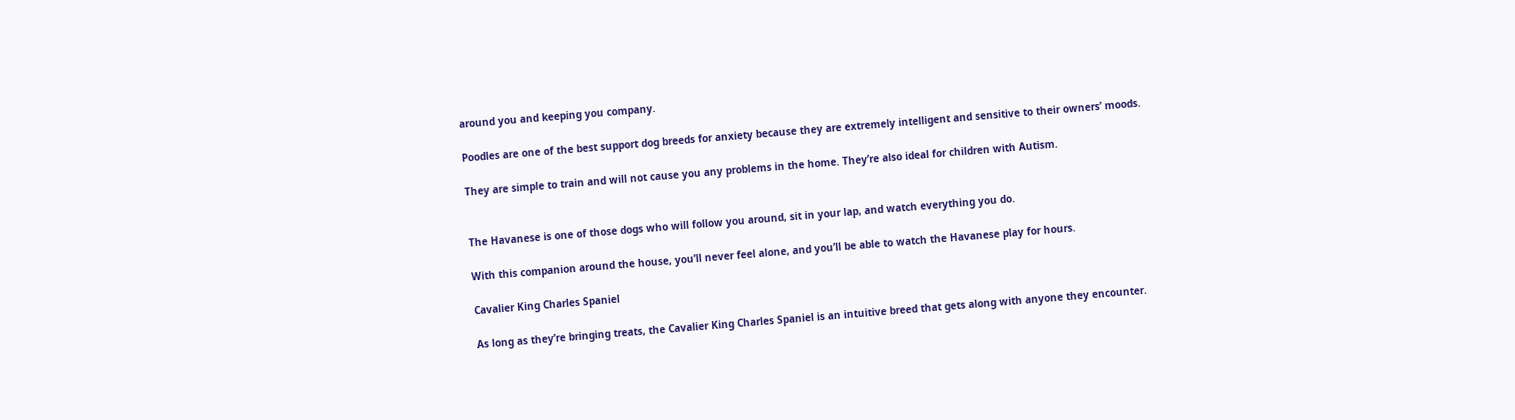around you and keeping you company.

Poodles are one of the best support dog breeds for anxiety because they are extremely intelligent and sensitive to their owners’ moods.

They are simple to train and will not cause you any problems in the home. They’re also ideal for children with Autism.


The Havanese is one of those dogs who will follow you around, sit in your lap, and watch everything you do.

With this companion around the house, you’ll never feel alone, and you’ll be able to watch the Havanese play for hours.

Cavalier King Charles Spaniel

As long as they’re bringing treats, the Cavalier King Charles Spaniel is an intuitive breed that gets along with anyone they encounter.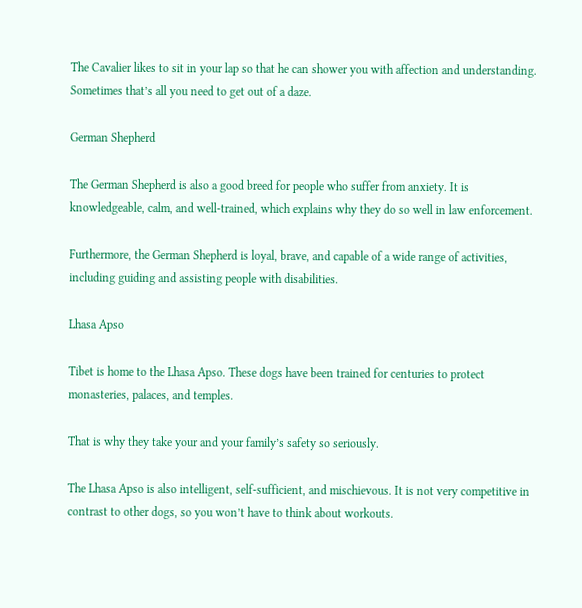The Cavalier likes to sit in your lap so that he can shower you with affection and understanding. Sometimes that’s all you need to get out of a daze.

German Shepherd

The German Shepherd is also a good breed for people who suffer from anxiety. It is knowledgeable, calm, and well-trained, which explains why they do so well in law enforcement.

Furthermore, the German Shepherd is loyal, brave, and capable of a wide range of activities, including guiding and assisting people with disabilities.

Lhasa Apso

Tibet is home to the Lhasa Apso. These dogs have been trained for centuries to protect monasteries, palaces, and temples.

That is why they take your and your family’s safety so seriously.

The Lhasa Apso is also intelligent, self-sufficient, and mischievous. It is not very competitive in contrast to other dogs, so you won’t have to think about workouts.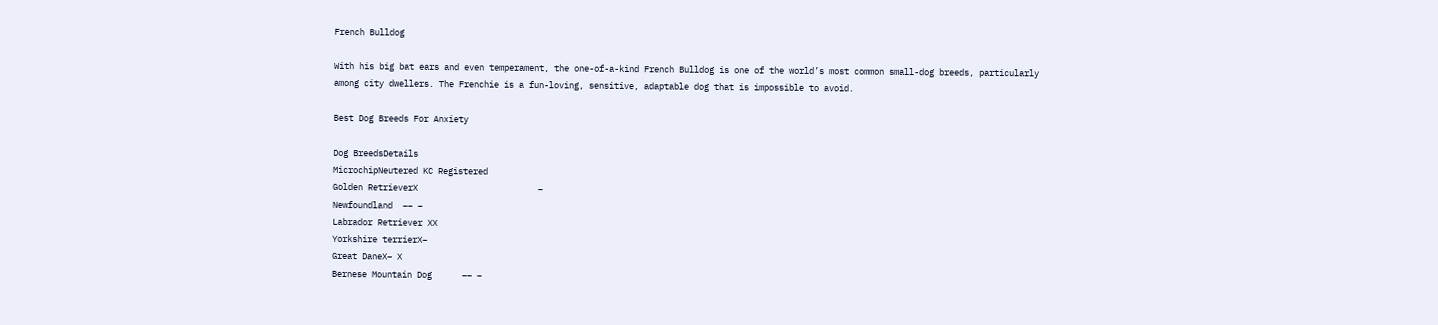French Bulldog

With his big bat ears and even temperament, the one-of-a-kind French Bulldog is one of the world’s most common small-dog breeds, particularly among city dwellers. The Frenchie is a fun-loving, sensitive, adaptable dog that is impossible to avoid.

Best Dog Breeds For Anxiety

Dog BreedsDetails
MicrochipNeutered KC Registered
Golden RetrieverX                        –
Newfoundland  –– –
Labrador Retriever XX
Yorkshire terrierX–
Great DaneX– X
Bernese Mountain Dog      –– –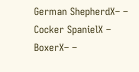German ShepherdX– –
Cocker SpanielX –
BoxerX– –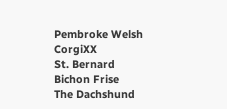Pembroke Welsh CorgiXX
St. Bernard
Bichon Frise
The Dachshund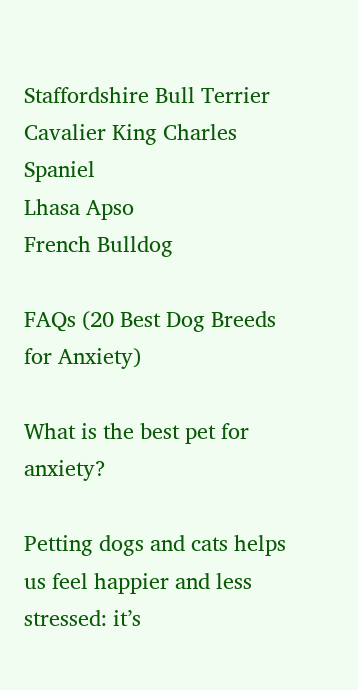Staffordshire Bull Terrier
Cavalier King Charles Spaniel
Lhasa Apso
French Bulldog

FAQs (20 Best Dog Breeds for Anxiety)

What is the best pet for anxiety?

Petting dogs and cats helps us feel happier and less stressed: it’s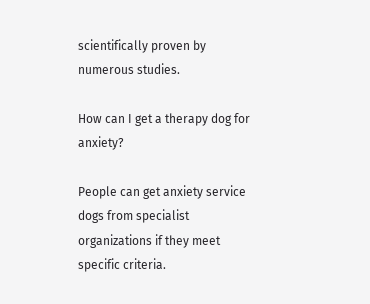scientifically proven by numerous studies.

How can I get a therapy dog for anxiety?

People can get anxiety service dogs from specialist organizations if they meet specific criteria.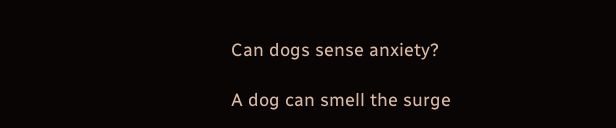Can dogs sense anxiety?

A dog can smell the surge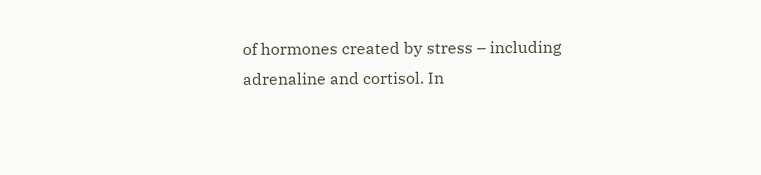of hormones created by stress – including adrenaline and cortisol. In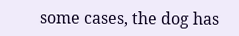some cases, the dog has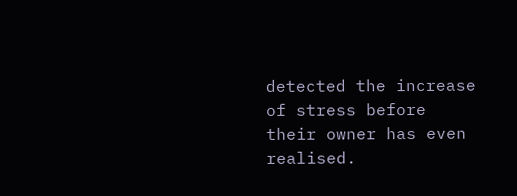detected the increase of stress before their owner has even realised.